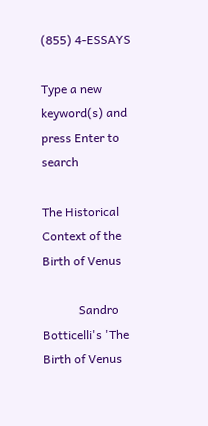(855) 4-ESSAYS

Type a new keyword(s) and press Enter to search

The Historical Context of the Birth of Venus

            Sandro Botticelli's 'The Birth of Venus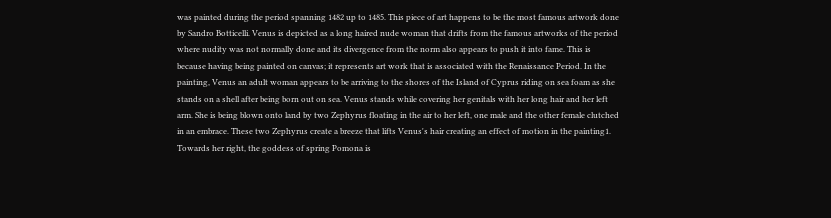was painted during the period spanning 1482 up to 1485. This piece of art happens to be the most famous artwork done by Sandro Botticelli. Venus is depicted as a long haired nude woman that drifts from the famous artworks of the period where nudity was not normally done and its divergence from the norm also appears to push it into fame. This is because having being painted on canvas; it represents art work that is associated with the Renaissance Period. In the painting, Venus an adult woman appears to be arriving to the shores of the Island of Cyprus riding on sea foam as she stands on a shell after being born out on sea. Venus stands while covering her genitals with her long hair and her left arm. She is being blown onto land by two Zephyrus floating in the air to her left, one male and the other female clutched in an embrace. These two Zephyrus create a breeze that lifts Venus's hair creating an effect of motion in the painting1. Towards her right, the goddess of spring Pomona is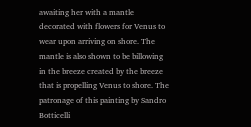awaiting her with a mantle decorated with flowers for Venus to wear upon arriving on shore. The mantle is also shown to be billowing in the breeze created by the breeze that is propelling Venus to shore. The patronage of this painting by Sandro Botticelli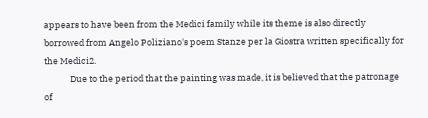appears to have been from the Medici family while its theme is also directly borrowed from Angelo Poliziano's poem Stanze per la Giostra written specifically for the Medici2.
             Due to the period that the painting was made, it is believed that the patronage of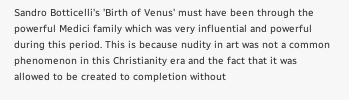Sandro Botticelli's 'Birth of Venus' must have been through the powerful Medici family which was very influential and powerful during this period. This is because nudity in art was not a common phenomenon in this Christianity era and the fact that it was allowed to be created to completion without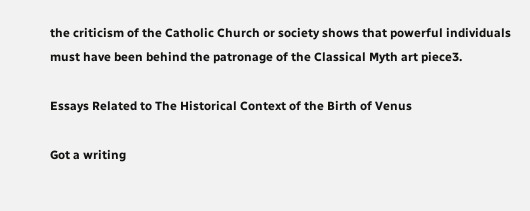the criticism of the Catholic Church or society shows that powerful individuals must have been behind the patronage of the Classical Myth art piece3.

Essays Related to The Historical Context of the Birth of Venus

Got a writing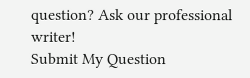question? Ask our professional writer!
Submit My Question